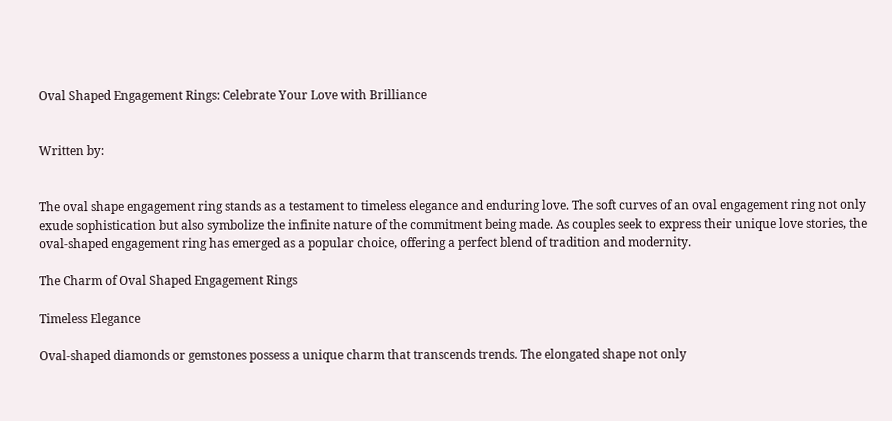Oval Shaped Engagement Rings: Celebrate Your Love with Brilliance


Written by:


The oval shape engagement ring stands as a testament to timeless elegance and enduring love. The soft curves of an oval engagement ring not only exude sophistication but also symbolize the infinite nature of the commitment being made. As couples seek to express their unique love stories, the oval-shaped engagement ring has emerged as a popular choice, offering a perfect blend of tradition and modernity.

The Charm of Oval Shaped Engagement Rings

Timeless Elegance

Oval-shaped diamonds or gemstones possess a unique charm that transcends trends. The elongated shape not only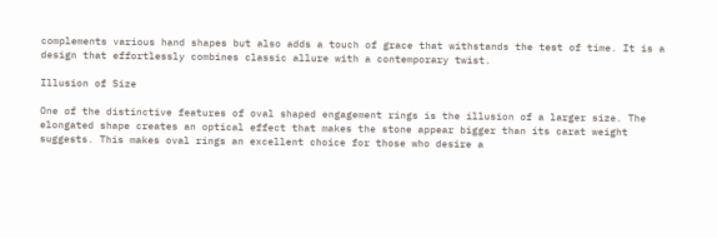complements various hand shapes but also adds a touch of grace that withstands the test of time. It is a design that effortlessly combines classic allure with a contemporary twist.

Illusion of Size

One of the distinctive features of oval shaped engagement rings is the illusion of a larger size. The elongated shape creates an optical effect that makes the stone appear bigger than its carat weight suggests. This makes oval rings an excellent choice for those who desire a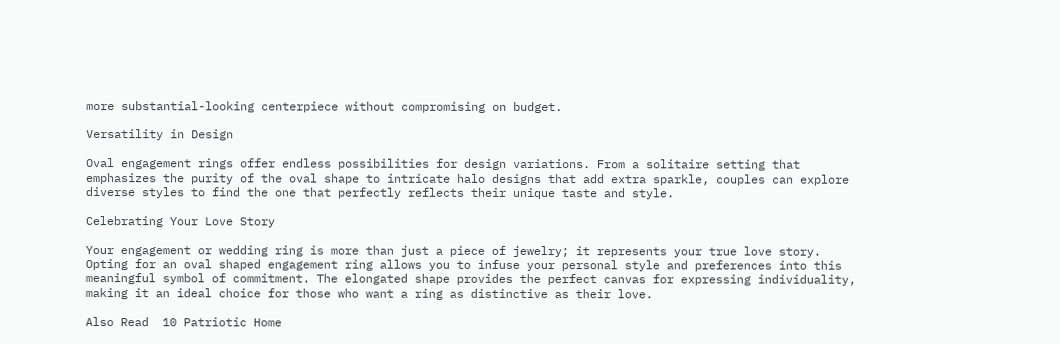more substantial-looking centerpiece without compromising on budget.

Versatility in Design

Oval engagement rings offer endless possibilities for design variations. From a solitaire setting that emphasizes the purity of the oval shape to intricate halo designs that add extra sparkle, couples can explore diverse styles to find the one that perfectly reflects their unique taste and style.

Celebrating Your Love Story

Your engagement or wedding ring is more than just a piece of jewelry; it represents your true love story. Opting for an oval shaped engagement ring allows you to infuse your personal style and preferences into this meaningful symbol of commitment. The elongated shape provides the perfect canvas for expressing individuality, making it an ideal choice for those who want a ring as distinctive as their love.

Also Read  10 Patriotic Home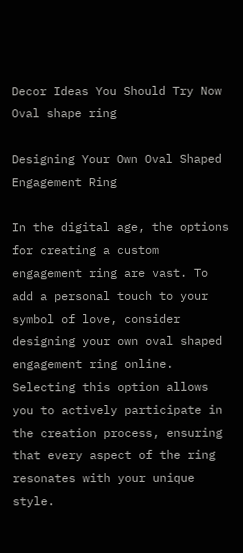Decor Ideas You Should Try Now
Oval shape ring

Designing Your Own Oval Shaped Engagement Ring

In the digital age, the options for creating a custom engagement ring are vast. To add a personal touch to your symbol of love, consider designing your own oval shaped engagement ring online. Selecting this option allows you to actively participate in the creation process, ensuring that every aspect of the ring resonates with your unique style.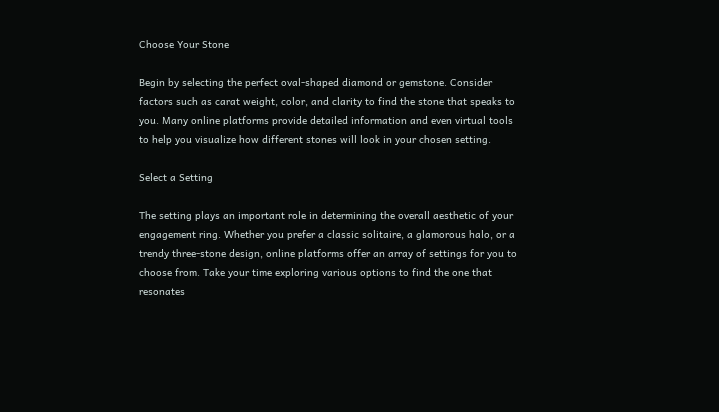Choose Your Stone

Begin by selecting the perfect oval-shaped diamond or gemstone. Consider factors such as carat weight, color, and clarity to find the stone that speaks to you. Many online platforms provide detailed information and even virtual tools to help you visualize how different stones will look in your chosen setting.

Select a Setting

The setting plays an important role in determining the overall aesthetic of your engagement ring. Whether you prefer a classic solitaire, a glamorous halo, or a trendy three-stone design, online platforms offer an array of settings for you to choose from. Take your time exploring various options to find the one that resonates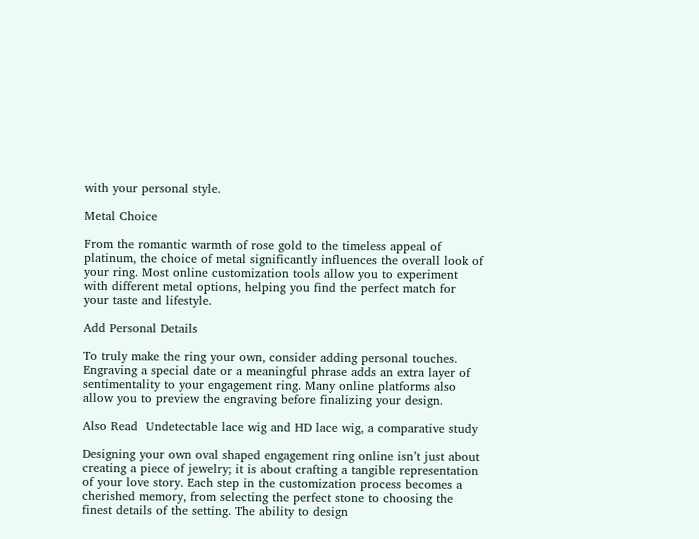with your personal style.

Metal Choice

From the romantic warmth of rose gold to the timeless appeal of platinum, the choice of metal significantly influences the overall look of your ring. Most online customization tools allow you to experiment with different metal options, helping you find the perfect match for your taste and lifestyle.

Add Personal Details

To truly make the ring your own, consider adding personal touches. Engraving a special date or a meaningful phrase adds an extra layer of sentimentality to your engagement ring. Many online platforms also allow you to preview the engraving before finalizing your design.

Also Read  Undetectable lace wig and HD lace wig, a comparative study

Designing your own oval shaped engagement ring online isn’t just about creating a piece of jewelry; it is about crafting a tangible representation of your love story. Each step in the customization process becomes a cherished memory, from selecting the perfect stone to choosing the finest details of the setting. The ability to design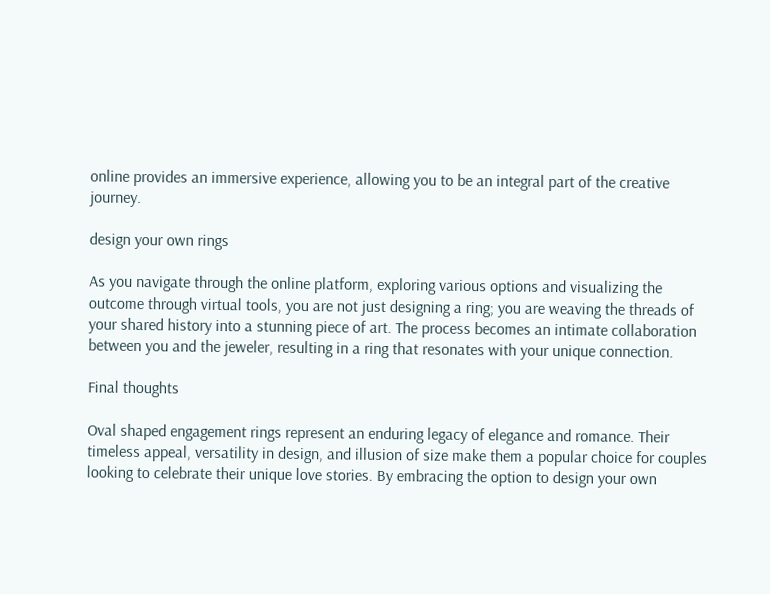online provides an immersive experience, allowing you to be an integral part of the creative journey.

design your own rings

As you navigate through the online platform, exploring various options and visualizing the outcome through virtual tools, you are not just designing a ring; you are weaving the threads of your shared history into a stunning piece of art. The process becomes an intimate collaboration between you and the jeweler, resulting in a ring that resonates with your unique connection.

Final thoughts

Oval shaped engagement rings represent an enduring legacy of elegance and romance. Their timeless appeal, versatility in design, and illusion of size make them a popular choice for couples looking to celebrate their unique love stories. By embracing the option to design your own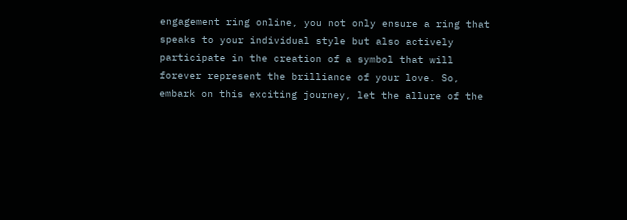engagement ring online, you not only ensure a ring that speaks to your individual style but also actively participate in the creation of a symbol that will forever represent the brilliance of your love. So, embark on this exciting journey, let the allure of the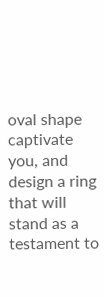oval shape captivate you, and design a ring that will stand as a testament to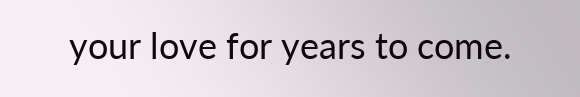your love for years to come.